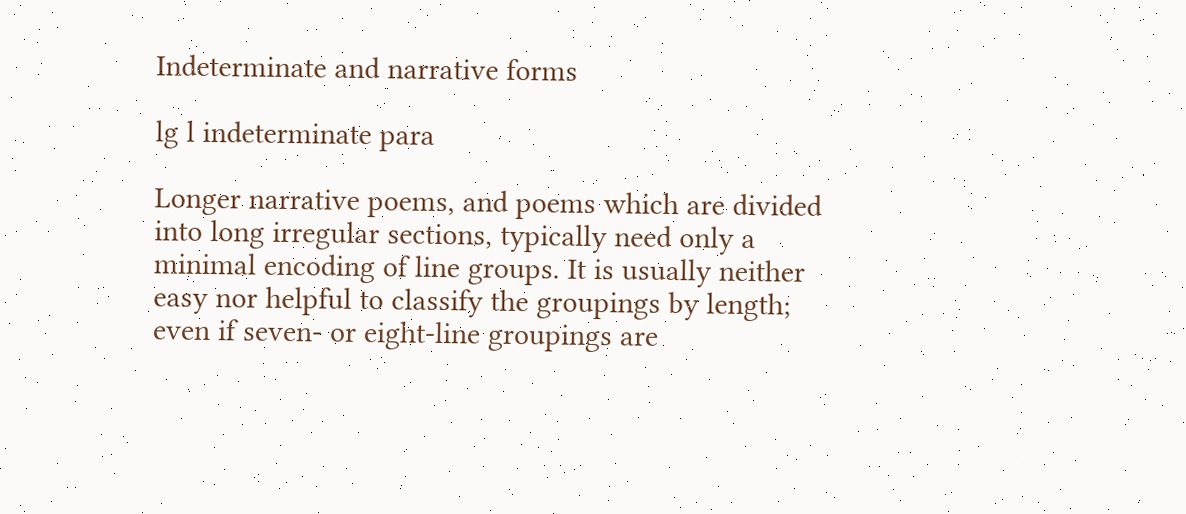Indeterminate and narrative forms

lg l indeterminate para

Longer narrative poems, and poems which are divided into long irregular sections, typically need only a minimal encoding of line groups. It is usually neither easy nor helpful to classify the groupings by length; even if seven- or eight-line groupings are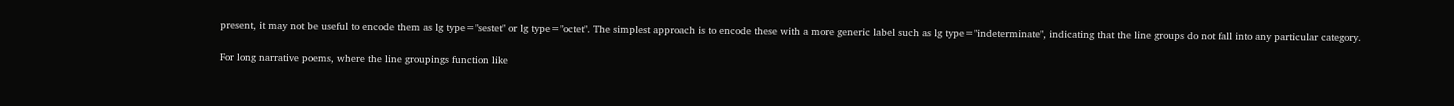present, it may not be useful to encode them as lg type="sestet" or lg type="octet". The simplest approach is to encode these with a more generic label such as lg type="indeterminate", indicating that the line groups do not fall into any particular category.

For long narrative poems, where the line groupings function like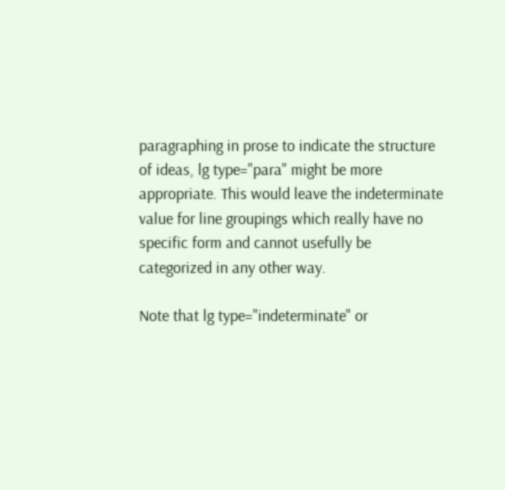paragraphing in prose to indicate the structure of ideas, lg type="para" might be more appropriate. This would leave the indeterminate value for line groupings which really have no specific form and cannot usefully be categorized in any other way.

Note that lg type="indeterminate" or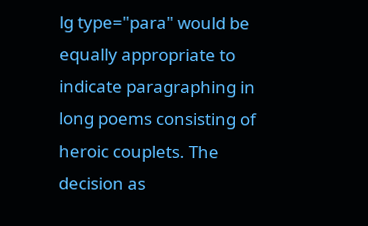lg type="para" would be equally appropriate to indicate paragraphing in long poems consisting of heroic couplets. The decision as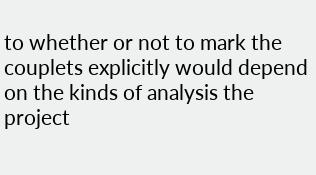to whether or not to mark the couplets explicitly would depend on the kinds of analysis the project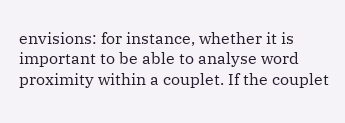envisions: for instance, whether it is important to be able to analyse word proximity within a couplet. If the couplet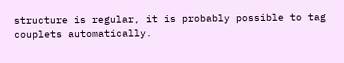structure is regular, it is probably possible to tag couplets automatically.